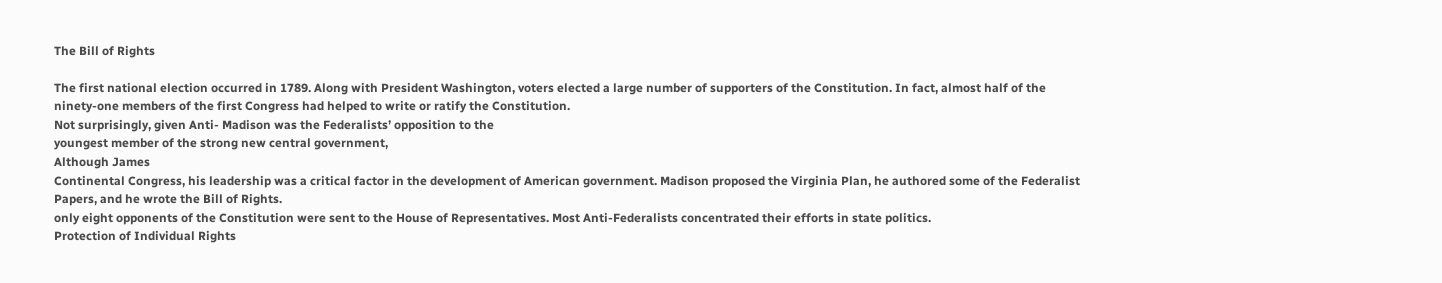The Bill of Rights

The first national election occurred in 1789. Along with President Washington, voters elected a large number of supporters of the Constitution. In fact, almost half of the ninety-one members of the first Congress had helped to write or ratify the Constitution.
Not surprisingly, given Anti- Madison was the Federalists’ opposition to the
youngest member of the strong new central government,
Although James
Continental Congress, his leadership was a critical factor in the development of American government. Madison proposed the Virginia Plan, he authored some of the Federalist Papers, and he wrote the Bill of Rights.
only eight opponents of the Constitution were sent to the House of Representatives. Most Anti-Federalists concentrated their efforts in state politics.
Protection of Individual Rights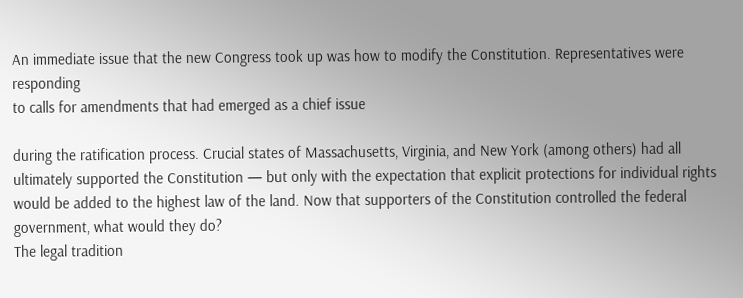An immediate issue that the new Congress took up was how to modify the Constitution. Representatives were responding
to calls for amendments that had emerged as a chief issue

during the ratification process. Crucial states of Massachusetts, Virginia, and New York (among others) had all ultimately supported the Constitution — but only with the expectation that explicit protections for individual rights would be added to the highest law of the land. Now that supporters of the Constitution controlled the federal government, what would they do?
The legal tradition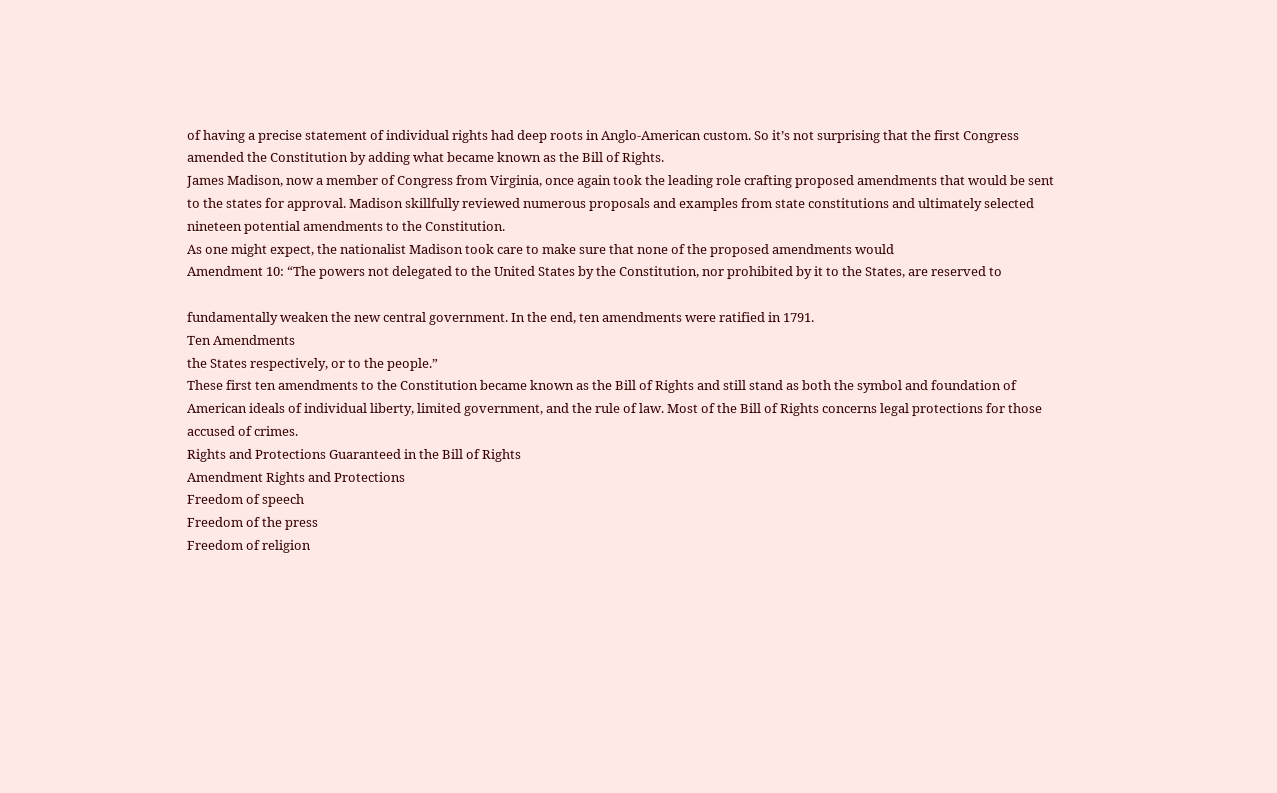of having a precise statement of individual rights had deep roots in Anglo-American custom. So it’s not surprising that the first Congress amended the Constitution by adding what became known as the Bill of Rights.
James Madison, now a member of Congress from Virginia, once again took the leading role crafting proposed amendments that would be sent to the states for approval. Madison skillfully reviewed numerous proposals and examples from state constitutions and ultimately selected nineteen potential amendments to the Constitution.
As one might expect, the nationalist Madison took care to make sure that none of the proposed amendments would
Amendment 10: “The powers not delegated to the United States by the Constitution, nor prohibited by it to the States, are reserved to

fundamentally weaken the new central government. In the end, ten amendments were ratified in 1791.
Ten Amendments
the States respectively, or to the people.”
These first ten amendments to the Constitution became known as the Bill of Rights and still stand as both the symbol and foundation of American ideals of individual liberty, limited government, and the rule of law. Most of the Bill of Rights concerns legal protections for those accused of crimes.
Rights and Protections Guaranteed in the Bill of Rights
Amendment Rights and Protections
Freedom of speech
Freedom of the press
Freedom of religion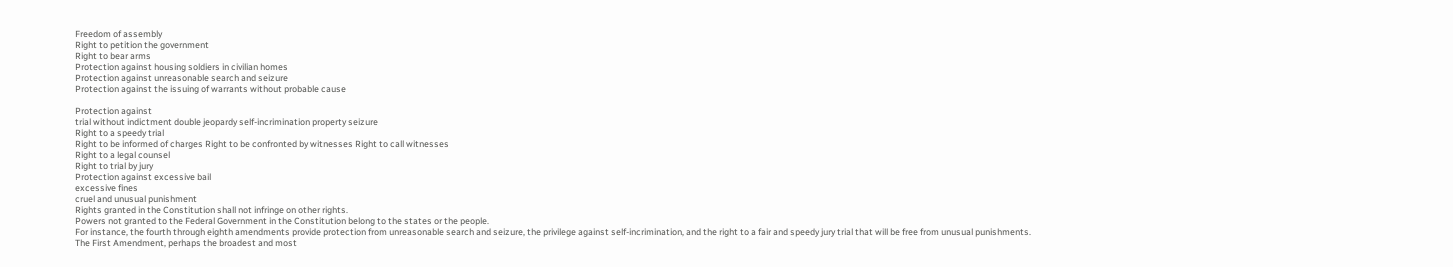Freedom of assembly
Right to petition the government
Right to bear arms
Protection against housing soldiers in civilian homes
Protection against unreasonable search and seizure
Protection against the issuing of warrants without probable cause

Protection against
trial without indictment double jeopardy self-incrimination property seizure
Right to a speedy trial
Right to be informed of charges Right to be confronted by witnesses Right to call witnesses
Right to a legal counsel
Right to trial by jury
Protection against excessive bail
excessive fines
cruel and unusual punishment
Rights granted in the Constitution shall not infringe on other rights.
Powers not granted to the Federal Government in the Constitution belong to the states or the people.
For instance, the fourth through eighth amendments provide protection from unreasonable search and seizure, the privilege against self-incrimination, and the right to a fair and speedy jury trial that will be free from unusual punishments.
The First Amendment, perhaps the broadest and most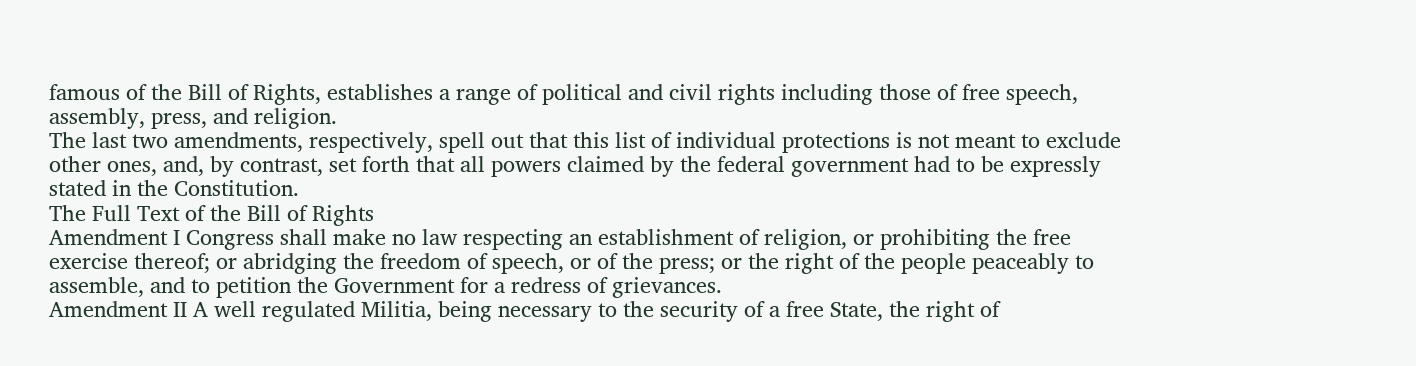famous of the Bill of Rights, establishes a range of political and civil rights including those of free speech, assembly, press, and religion.
The last two amendments, respectively, spell out that this list of individual protections is not meant to exclude other ones, and, by contrast, set forth that all powers claimed by the federal government had to be expressly stated in the Constitution.
The Full Text of the Bill of Rights
Amendment I Congress shall make no law respecting an establishment of religion, or prohibiting the free exercise thereof; or abridging the freedom of speech, or of the press; or the right of the people peaceably to assemble, and to petition the Government for a redress of grievances.
Amendment II A well regulated Militia, being necessary to the security of a free State, the right of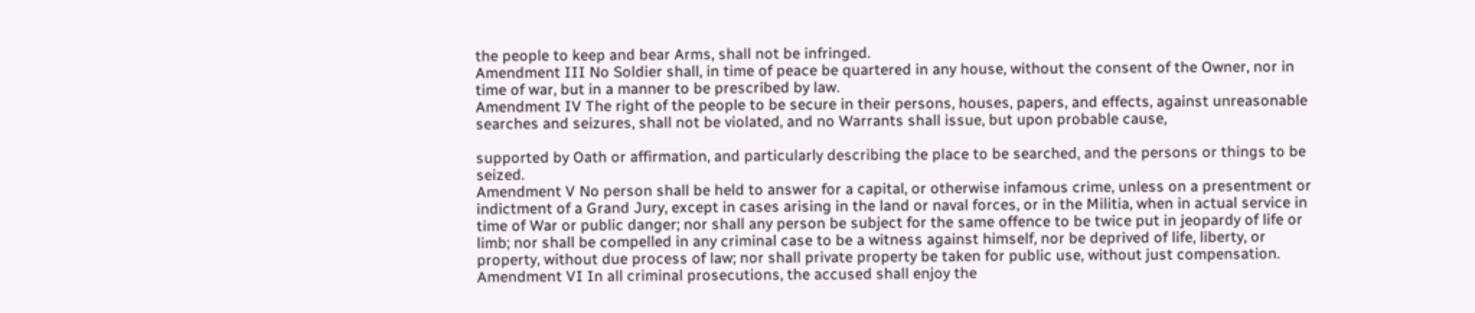the people to keep and bear Arms, shall not be infringed.
Amendment III No Soldier shall, in time of peace be quartered in any house, without the consent of the Owner, nor in time of war, but in a manner to be prescribed by law.
Amendment IV The right of the people to be secure in their persons, houses, papers, and effects, against unreasonable searches and seizures, shall not be violated, and no Warrants shall issue, but upon probable cause,

supported by Oath or affirmation, and particularly describing the place to be searched, and the persons or things to be seized.
Amendment V No person shall be held to answer for a capital, or otherwise infamous crime, unless on a presentment or indictment of a Grand Jury, except in cases arising in the land or naval forces, or in the Militia, when in actual service in time of War or public danger; nor shall any person be subject for the same offence to be twice put in jeopardy of life or limb; nor shall be compelled in any criminal case to be a witness against himself, nor be deprived of life, liberty, or property, without due process of law; nor shall private property be taken for public use, without just compensation.
Amendment VI In all criminal prosecutions, the accused shall enjoy the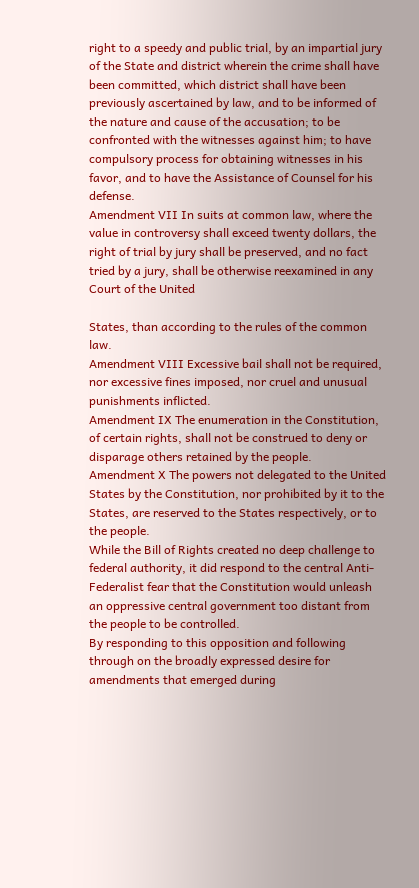right to a speedy and public trial, by an impartial jury of the State and district wherein the crime shall have been committed, which district shall have been previously ascertained by law, and to be informed of the nature and cause of the accusation; to be confronted with the witnesses against him; to have compulsory process for obtaining witnesses in his favor, and to have the Assistance of Counsel for his defense.
Amendment VII In suits at common law, where the value in controversy shall exceed twenty dollars, the right of trial by jury shall be preserved, and no fact tried by a jury, shall be otherwise reexamined in any Court of the United

States, than according to the rules of the common law.
Amendment VIII Excessive bail shall not be required, nor excessive fines imposed, nor cruel and unusual punishments inflicted.
Amendment IX The enumeration in the Constitution, of certain rights, shall not be construed to deny or disparage others retained by the people.
Amendment X The powers not delegated to the United States by the Constitution, nor prohibited by it to the States, are reserved to the States respectively, or to the people.
While the Bill of Rights created no deep challenge to federal authority, it did respond to the central Anti- Federalist fear that the Constitution would unleash an oppressive central government too distant from the people to be controlled.
By responding to this opposition and following through on the broadly expressed desire for amendments that emerged during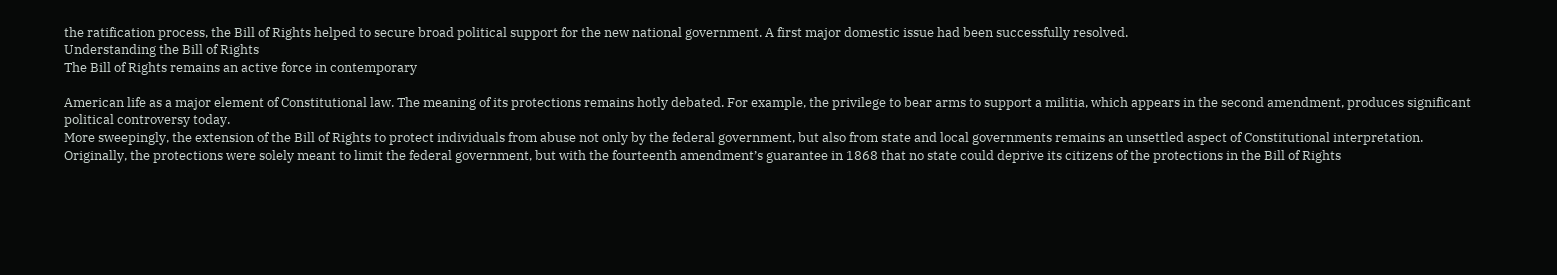the ratification process, the Bill of Rights helped to secure broad political support for the new national government. A first major domestic issue had been successfully resolved.
Understanding the Bill of Rights
The Bill of Rights remains an active force in contemporary

American life as a major element of Constitutional law. The meaning of its protections remains hotly debated. For example, the privilege to bear arms to support a militia, which appears in the second amendment, produces significant political controversy today.
More sweepingly, the extension of the Bill of Rights to protect individuals from abuse not only by the federal government, but also from state and local governments remains an unsettled aspect of Constitutional interpretation.
Originally, the protections were solely meant to limit the federal government, but with the fourteenth amendment’s guarantee in 1868 that no state could deprive its citizens of the protections in the Bill of Rights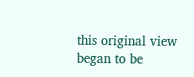this original view began to be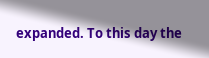expanded. To this day the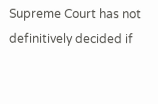Supreme Court has not definitively decided if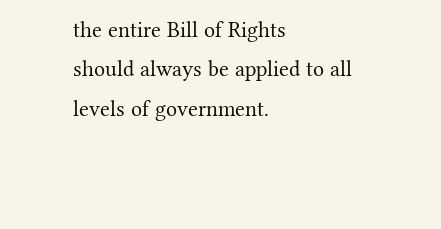the entire Bill of Rights should always be applied to all levels of government.